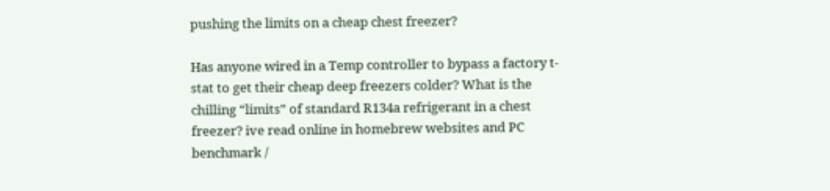pushing the limits on a cheap chest freezer?

Has anyone wired in a Temp controller to bypass a factory t-stat to get their cheap deep freezers colder? What is the chilling “limits” of standard R134a refrigerant in a chest freezer? ive read online in homebrew websites and PC benchmark /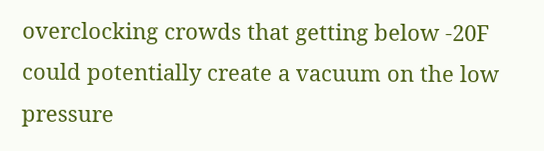overclocking crowds that getting below -20F could potentially create a vacuum on the low pressure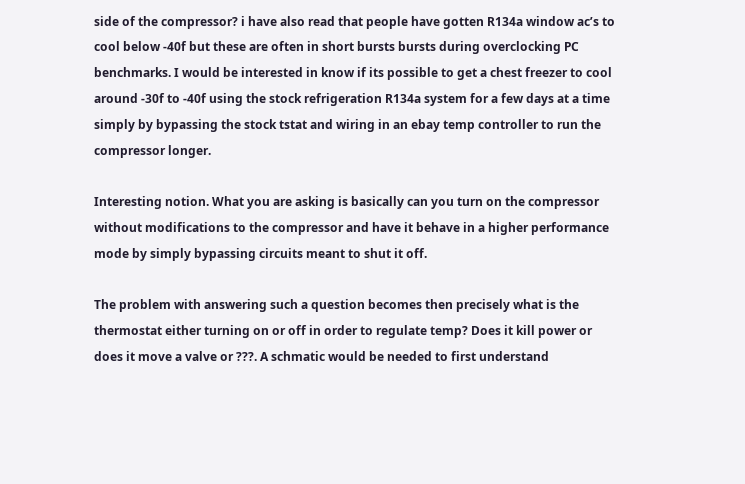side of the compressor? i have also read that people have gotten R134a window ac’s to cool below -40f but these are often in short bursts bursts during overclocking PC benchmarks. I would be interested in know if its possible to get a chest freezer to cool around -30f to -40f using the stock refrigeration R134a system for a few days at a time simply by bypassing the stock tstat and wiring in an ebay temp controller to run the compressor longer.

Interesting notion. What you are asking is basically can you turn on the compressor without modifications to the compressor and have it behave in a higher performance mode by simply bypassing circuits meant to shut it off.

The problem with answering such a question becomes then precisely what is the thermostat either turning on or off in order to regulate temp? Does it kill power or does it move a valve or ???. A schmatic would be needed to first understand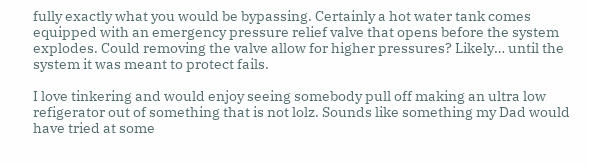fully exactly what you would be bypassing. Certainly a hot water tank comes equipped with an emergency pressure relief valve that opens before the system explodes. Could removing the valve allow for higher pressures? Likely… until the system it was meant to protect fails.

I love tinkering and would enjoy seeing somebody pull off making an ultra low refigerator out of something that is not lolz. Sounds like something my Dad would have tried at some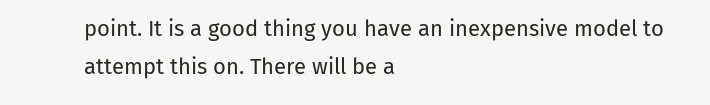point. It is a good thing you have an inexpensive model to attempt this on. There will be a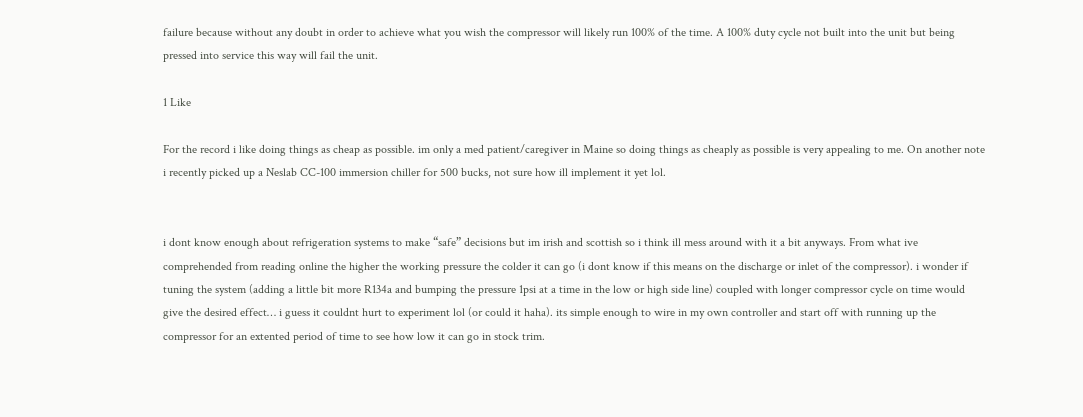failure because without any doubt in order to achieve what you wish the compressor will likely run 100% of the time. A 100% duty cycle not built into the unit but being pressed into service this way will fail the unit.

1 Like

For the record i like doing things as cheap as possible. im only a med patient/caregiver in Maine so doing things as cheaply as possible is very appealing to me. On another note i recently picked up a Neslab CC-100 immersion chiller for 500 bucks, not sure how ill implement it yet lol.


i dont know enough about refrigeration systems to make “safe” decisions but im irish and scottish so i think ill mess around with it a bit anyways. From what ive comprehended from reading online the higher the working pressure the colder it can go (i dont know if this means on the discharge or inlet of the compressor). i wonder if tuning the system (adding a little bit more R134a and bumping the pressure 1psi at a time in the low or high side line) coupled with longer compressor cycle on time would give the desired effect… i guess it couldnt hurt to experiment lol (or could it haha). its simple enough to wire in my own controller and start off with running up the compressor for an extented period of time to see how low it can go in stock trim.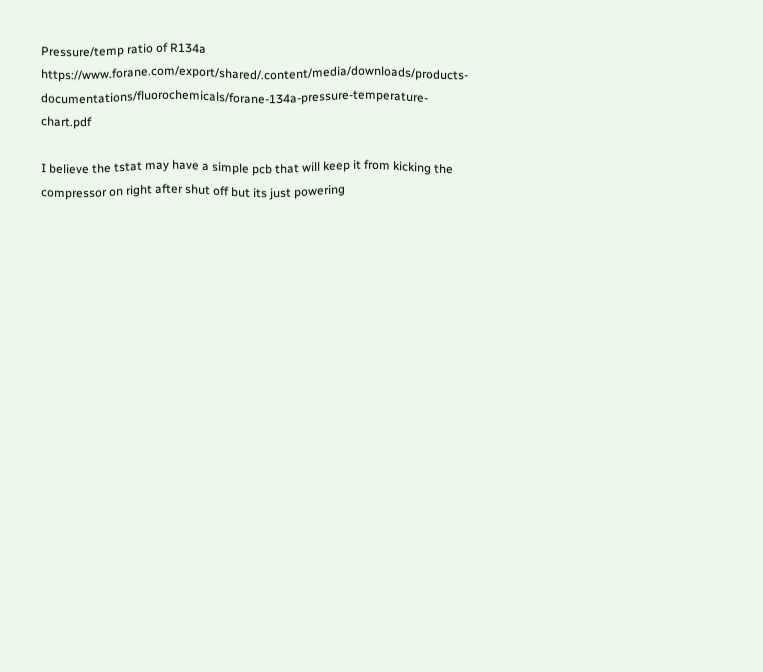Pressure/temp ratio of R134a https://www.forane.com/export/shared/.content/media/downloads/products-documentations/fluorochemicals/forane-134a-pressure-temperature-chart.pdf

I believe the tstat may have a simple pcb that will keep it from kicking the compressor on right after shut off but its just powering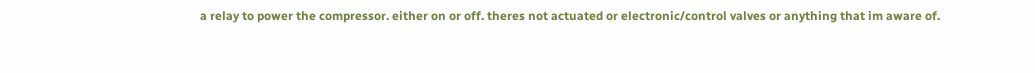a relay to power the compressor. either on or off. theres not actuated or electronic/control valves or anything that im aware of.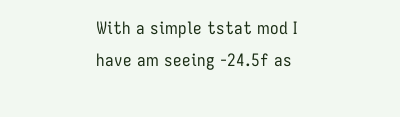With a simple tstat mod I have am seeing -24.5f as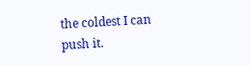the coldest I can push it.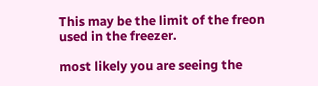This may be the limit of the freon used in the freezer.

most likely you are seeing the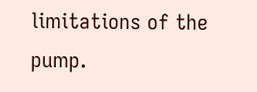limitations of the pump.